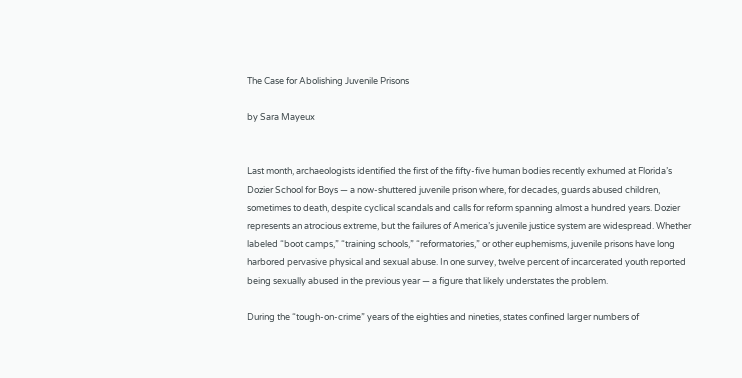The Case for Abolishing Juvenile Prisons

by Sara Mayeux


Last month, archaeologists identified the first of the fifty-five human bodies recently exhumed at Florida’s Dozier School for Boys — a now-shuttered juvenile prison where, for decades, guards abused children, sometimes to death, despite cyclical scandals and calls for reform spanning almost a hundred years. Dozier represents an atrocious extreme, but the failures of America’s juvenile justice system are widespread. Whether labeled “boot camps,” “training schools,” “reformatories,” or other euphemisms, juvenile prisons have long harbored pervasive physical and sexual abuse. In one survey, twelve percent of incarcerated youth reported being sexually abused in the previous year — a figure that likely understates the problem.

During the “tough-on-crime” years of the eighties and nineties, states confined larger numbers of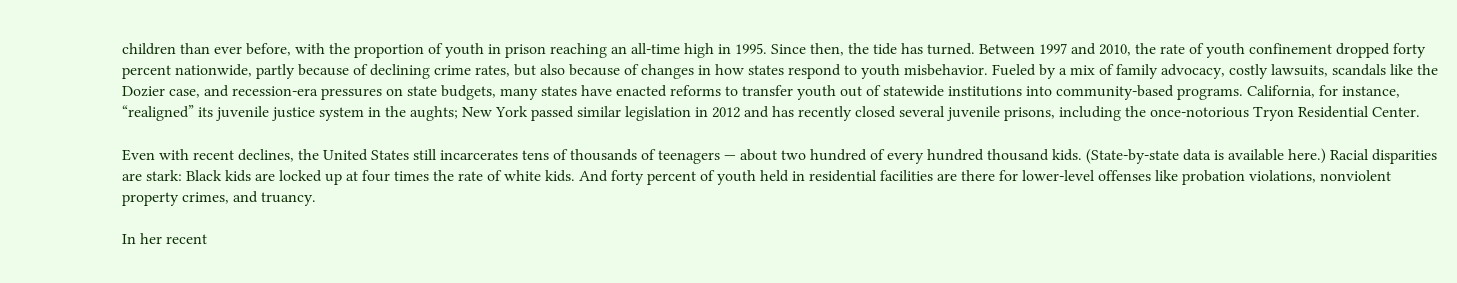children than ever before, with the proportion of youth in prison reaching an all-time high in 1995. Since then, the tide has turned. Between 1997 and 2010, the rate of youth confinement dropped forty percent nationwide, partly because of declining crime rates, but also because of changes in how states respond to youth misbehavior. Fueled by a mix of family advocacy, costly lawsuits, scandals like the Dozier case, and recession-era pressures on state budgets, many states have enacted reforms to transfer youth out of statewide institutions into community-based programs. California, for instance, “realigned” its juvenile justice system in the aughts; New York passed similar legislation in 2012 and has recently closed several juvenile prisons, including the once-notorious Tryon Residential Center.

Even with recent declines, the United States still incarcerates tens of thousands of teenagers — about two hundred of every hundred thousand kids. (State-by-state data is available here.) Racial disparities are stark: Black kids are locked up at four times the rate of white kids. And forty percent of youth held in residential facilities are there for lower-level offenses like probation violations, nonviolent property crimes, and truancy.

In her recent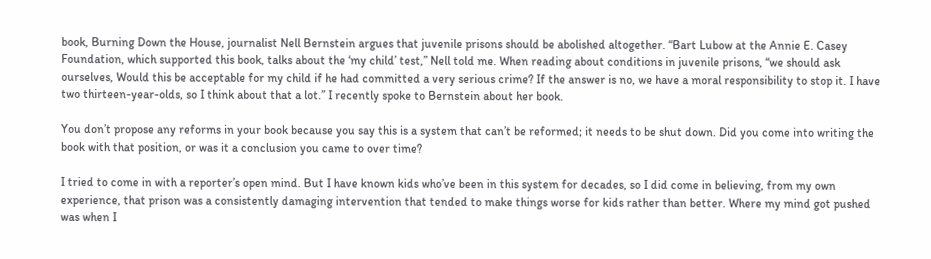book, Burning Down the House, journalist Nell Bernstein argues that juvenile prisons should be abolished altogether. “Bart Lubow at the Annie E. Casey Foundation, which supported this book, talks about the ‘my child’ test,” Nell told me. When reading about conditions in juvenile prisons, “we should ask ourselves, Would this be acceptable for my child if he had committed a very serious crime? If the answer is no, we have a moral responsibility to stop it. I have two thirteen-year-olds, so I think about that a lot.” I recently spoke to Bernstein about her book.

You don’t propose any reforms in your book because you say this is a system that can’t be reformed; it needs to be shut down. Did you come into writing the book with that position, or was it a conclusion you came to over time?

I tried to come in with a reporter’s open mind. But I have known kids who’ve been in this system for decades, so I did come in believing, from my own experience, that prison was a consistently damaging intervention that tended to make things worse for kids rather than better. Where my mind got pushed was when I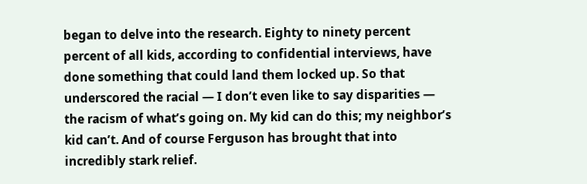began to delve into the research. Eighty to ninety percent percent of all kids, according to confidential interviews, have done something that could land them locked up. So that underscored the racial — I don’t even like to say disparities — the racism of what’s going on. My kid can do this; my neighbor’s kid can’t. And of course Ferguson has brought that into incredibly stark relief.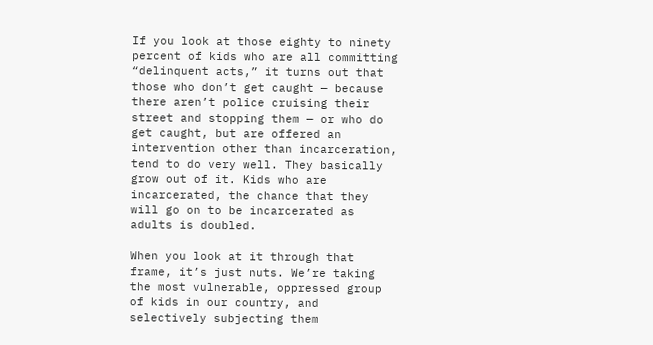If you look at those eighty to ninety percent of kids who are all committing “delinquent acts,” it turns out that those who don’t get caught — because there aren’t police cruising their street and stopping them — or who do get caught, but are offered an intervention other than incarceration, tend to do very well. They basically grow out of it. Kids who are incarcerated, the chance that they will go on to be incarcerated as adults is doubled.

When you look at it through that frame, it’s just nuts. We’re taking the most vulnerable, oppressed group of kids in our country, and selectively subjecting them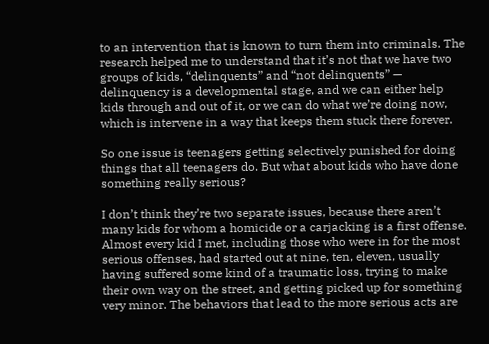to an intervention that is known to turn them into criminals. The research helped me to understand that it’s not that we have two groups of kids, “delinquents” and “not delinquents” — delinquency is a developmental stage, and we can either help kids through and out of it, or we can do what we’re doing now, which is intervene in a way that keeps them stuck there forever.

So one issue is teenagers getting selectively punished for doing things that all teenagers do. But what about kids who have done something really serious?

I don’t think they’re two separate issues, because there aren’t many kids for whom a homicide or a carjacking is a first offense. Almost every kid I met, including those who were in for the most serious offenses, had started out at nine, ten, eleven, usually having suffered some kind of a traumatic loss, trying to make their own way on the street, and getting picked up for something very minor. The behaviors that lead to the more serious acts are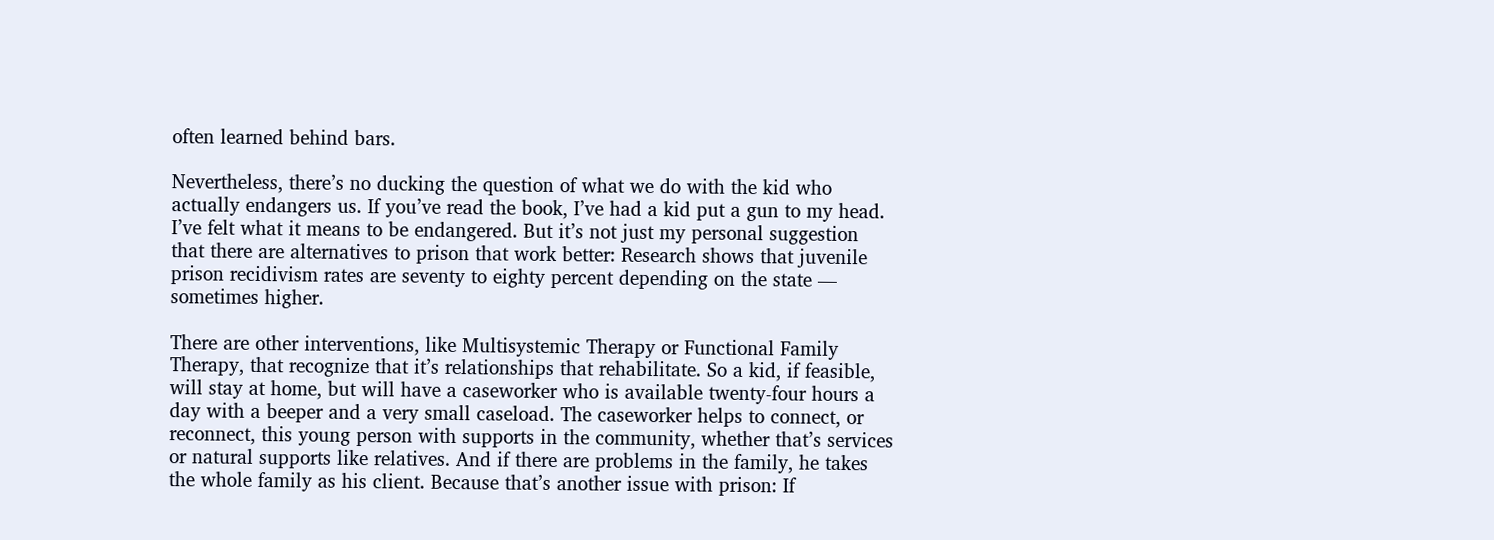often learned behind bars.

Nevertheless, there’s no ducking the question of what we do with the kid who actually endangers us. If you’ve read the book, I’ve had a kid put a gun to my head. I’ve felt what it means to be endangered. But it’s not just my personal suggestion that there are alternatives to prison that work better: Research shows that juvenile prison recidivism rates are seventy to eighty percent depending on the state — sometimes higher.

There are other interventions, like Multisystemic Therapy or Functional Family Therapy, that recognize that it’s relationships that rehabilitate. So a kid, if feasible, will stay at home, but will have a caseworker who is available twenty-four hours a day with a beeper and a very small caseload. The caseworker helps to connect, or reconnect, this young person with supports in the community, whether that’s services or natural supports like relatives. And if there are problems in the family, he takes the whole family as his client. Because that’s another issue with prison: If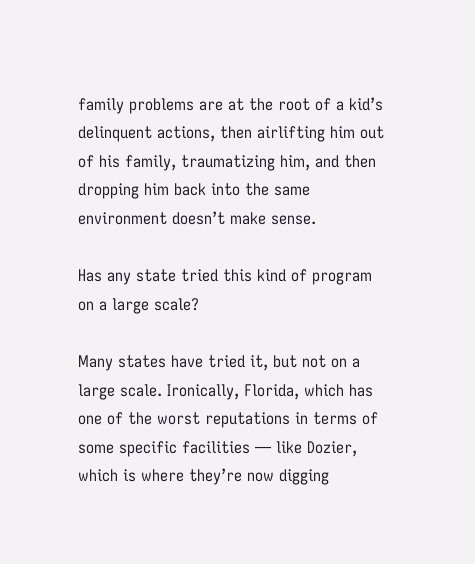family problems are at the root of a kid’s delinquent actions, then airlifting him out of his family, traumatizing him, and then dropping him back into the same environment doesn’t make sense.

Has any state tried this kind of program on a large scale?

Many states have tried it, but not on a large scale. Ironically, Florida, which has one of the worst reputations in terms of some specific facilities — like Dozier, which is where they’re now digging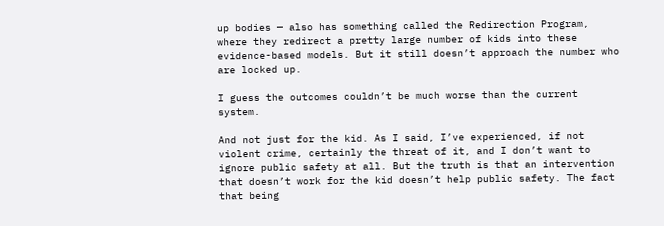up bodies — also has something called the Redirection Program, where they redirect a pretty large number of kids into these evidence-based models. But it still doesn’t approach the number who are locked up.

I guess the outcomes couldn’t be much worse than the current system.

And not just for the kid. As I said, I’ve experienced, if not violent crime, certainly the threat of it, and I don’t want to ignore public safety at all. But the truth is that an intervention that doesn’t work for the kid doesn’t help public safety. The fact that being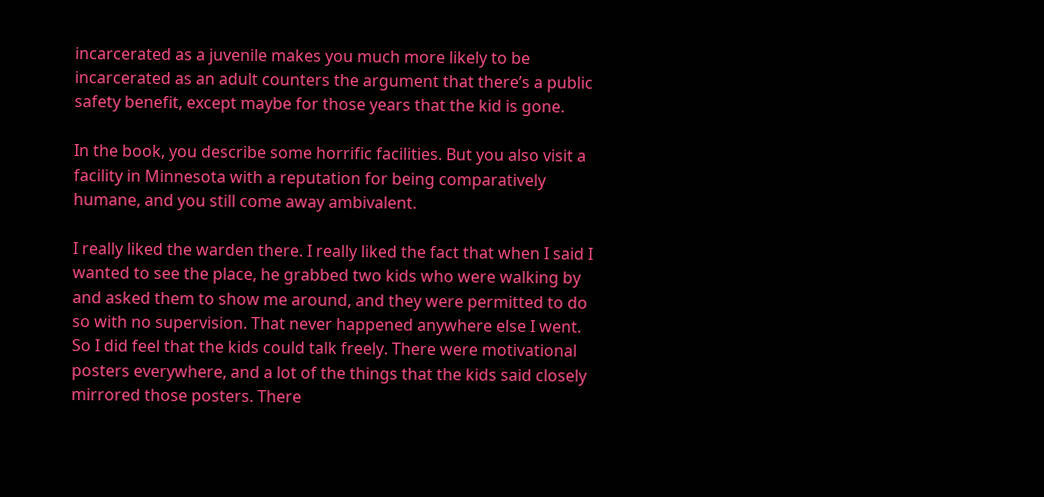incarcerated as a juvenile makes you much more likely to be incarcerated as an adult counters the argument that there’s a public safety benefit, except maybe for those years that the kid is gone.

In the book, you describe some horrific facilities. But you also visit a facility in Minnesota with a reputation for being comparatively humane, and you still come away ambivalent.

I really liked the warden there. I really liked the fact that when I said I wanted to see the place, he grabbed two kids who were walking by and asked them to show me around, and they were permitted to do so with no supervision. That never happened anywhere else I went. So I did feel that the kids could talk freely. There were motivational posters everywhere, and a lot of the things that the kids said closely mirrored those posters. There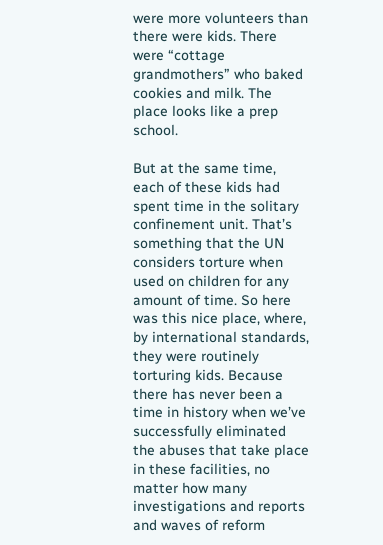were more volunteers than there were kids. There were “cottage grandmothers” who baked cookies and milk. The place looks like a prep school.

But at the same time, each of these kids had spent time in the solitary confinement unit. That’s something that the UN considers torture when used on children for any amount of time. So here was this nice place, where, by international standards, they were routinely torturing kids. Because there has never been a time in history when we’ve successfully eliminated the abuses that take place in these facilities, no matter how many investigations and reports and waves of reform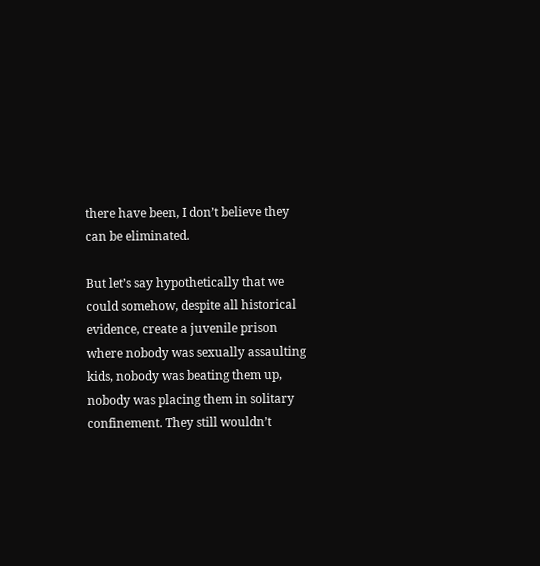there have been, I don’t believe they can be eliminated.

But let’s say hypothetically that we could somehow, despite all historical evidence, create a juvenile prison where nobody was sexually assaulting kids, nobody was beating them up, nobody was placing them in solitary confinement. They still wouldn’t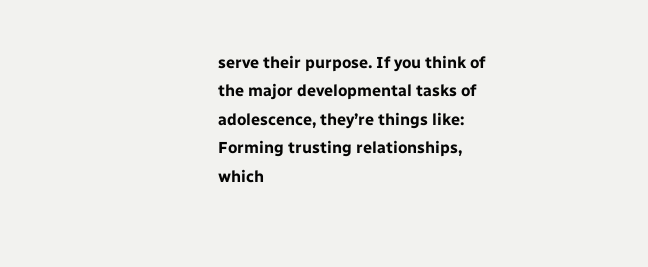serve their purpose. If you think of the major developmental tasks of adolescence, they’re things like: Forming trusting relationships, which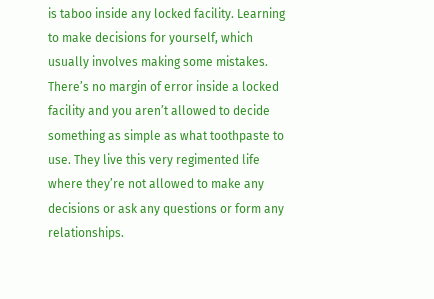is taboo inside any locked facility. Learning to make decisions for yourself, which usually involves making some mistakes. There’s no margin of error inside a locked facility and you aren’t allowed to decide something as simple as what toothpaste to use. They live this very regimented life where they’re not allowed to make any decisions or ask any questions or form any relationships.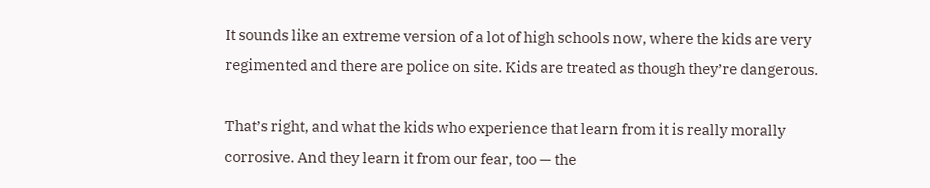It sounds like an extreme version of a lot of high schools now, where the kids are very regimented and there are police on site. Kids are treated as though they’re dangerous.

That’s right, and what the kids who experience that learn from it is really morally corrosive. And they learn it from our fear, too — the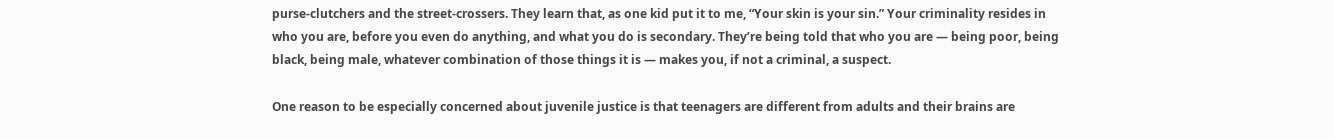purse-clutchers and the street-crossers. They learn that, as one kid put it to me, “Your skin is your sin.” Your criminality resides in who you are, before you even do anything, and what you do is secondary. They’re being told that who you are — being poor, being black, being male, whatever combination of those things it is — makes you, if not a criminal, a suspect.

One reason to be especially concerned about juvenile justice is that teenagers are different from adults and their brains are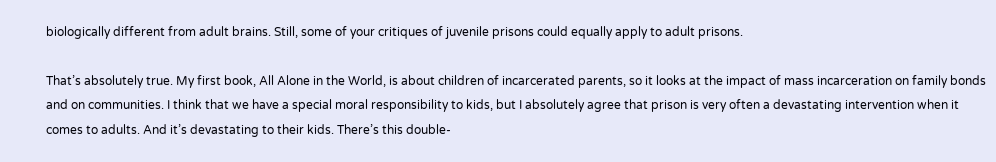biologically different from adult brains. Still, some of your critiques of juvenile prisons could equally apply to adult prisons.

That’s absolutely true. My first book, All Alone in the World, is about children of incarcerated parents, so it looks at the impact of mass incarceration on family bonds and on communities. I think that we have a special moral responsibility to kids, but I absolutely agree that prison is very often a devastating intervention when it comes to adults. And it’s devastating to their kids. There’s this double-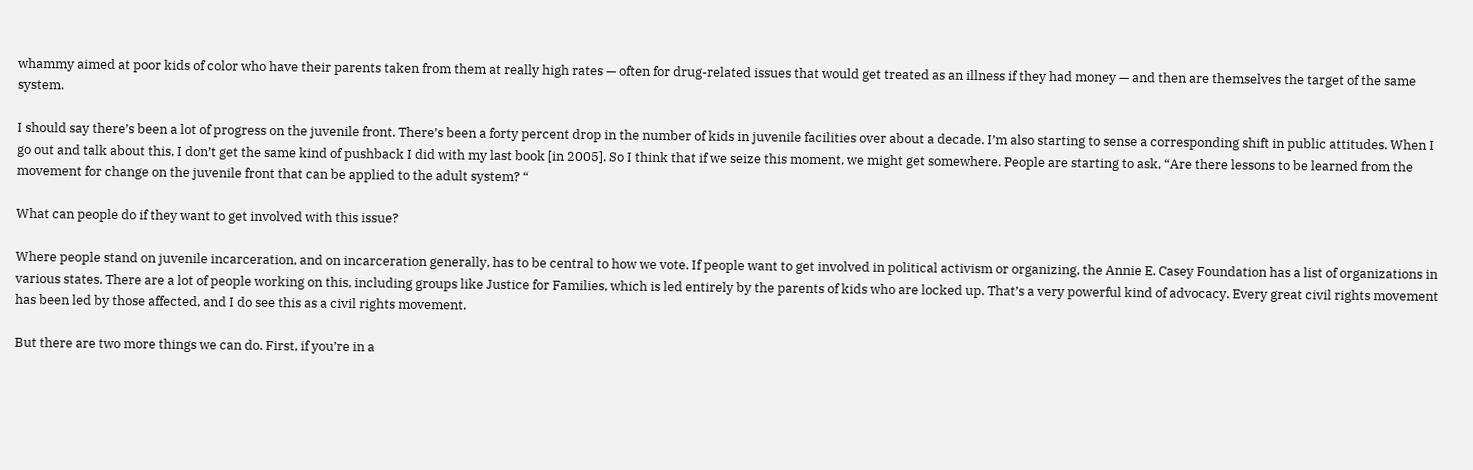whammy aimed at poor kids of color who have their parents taken from them at really high rates — often for drug-related issues that would get treated as an illness if they had money — and then are themselves the target of the same system.

I should say there’s been a lot of progress on the juvenile front. There’s been a forty percent drop in the number of kids in juvenile facilities over about a decade. I’m also starting to sense a corresponding shift in public attitudes. When I go out and talk about this, I don’t get the same kind of pushback I did with my last book [in 2005]. So I think that if we seize this moment, we might get somewhere. People are starting to ask, “Are there lessons to be learned from the movement for change on the juvenile front that can be applied to the adult system? “

What can people do if they want to get involved with this issue?

Where people stand on juvenile incarceration, and on incarceration generally, has to be central to how we vote. If people want to get involved in political activism or organizing, the Annie E. Casey Foundation has a list of organizations in various states. There are a lot of people working on this, including groups like Justice for Families, which is led entirely by the parents of kids who are locked up. That’s a very powerful kind of advocacy. Every great civil rights movement has been led by those affected, and I do see this as a civil rights movement.

But there are two more things we can do. First, if you’re in a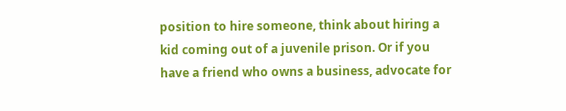position to hire someone, think about hiring a kid coming out of a juvenile prison. Or if you have a friend who owns a business, advocate for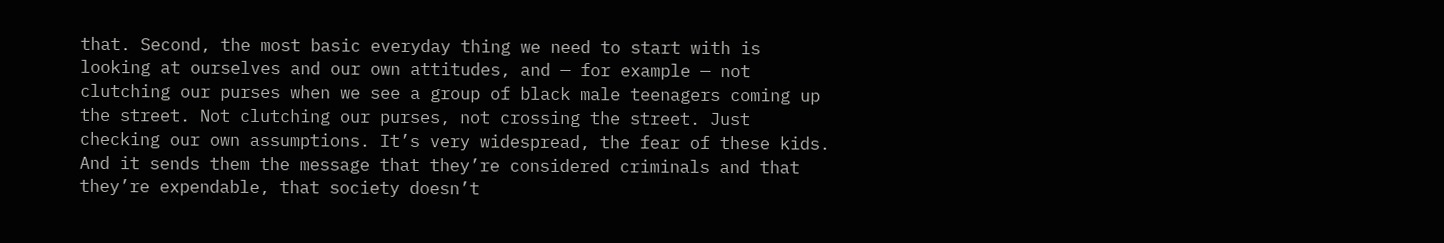that. Second, the most basic everyday thing we need to start with is looking at ourselves and our own attitudes, and — for example — not clutching our purses when we see a group of black male teenagers coming up the street. Not clutching our purses, not crossing the street. Just checking our own assumptions. It’s very widespread, the fear of these kids. And it sends them the message that they’re considered criminals and that they’re expendable, that society doesn’t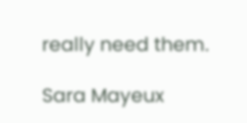really need them.

Sara Mayeux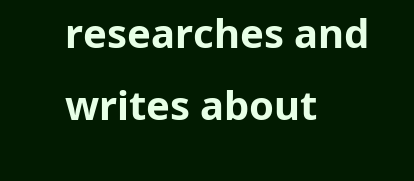researches and writes about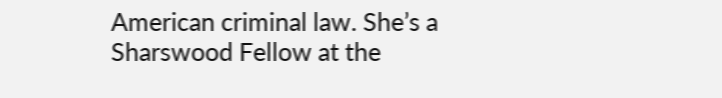American criminal law. She’s a Sharswood Fellow at the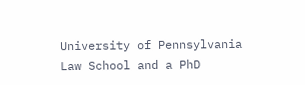University of Pennsylvania Law School and a PhD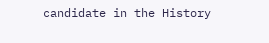candidate in the History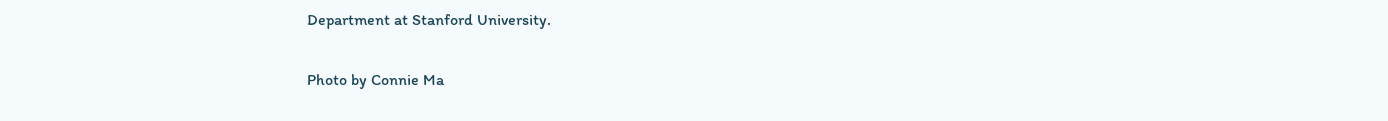Department at Stanford University.

Photo by Connie Ma